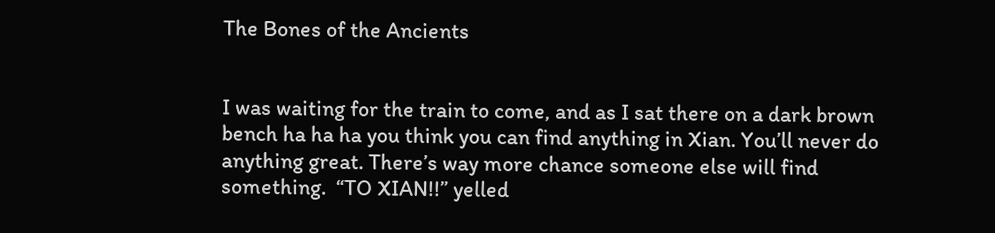The Bones of the Ancients


I was waiting for the train to come, and as I sat there on a dark brown bench ha ha ha you think you can find anything in Xian. You’ll never do anything great. There’s way more chance someone else will find something.  “TO XIAN!!” yelled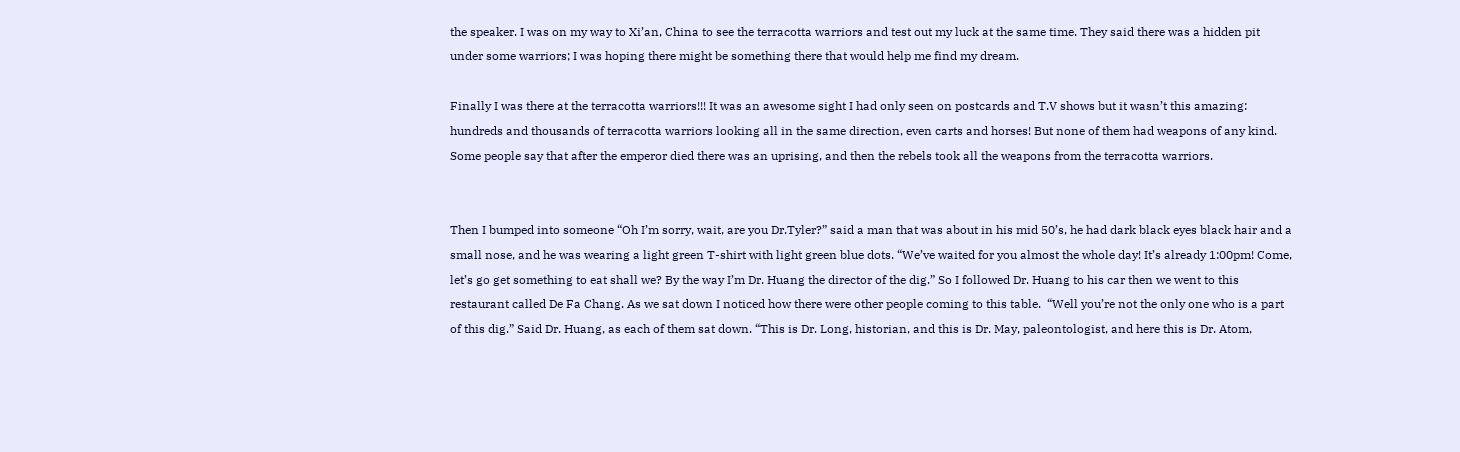the speaker. I was on my way to Xi’an, China to see the terracotta warriors and test out my luck at the same time. They said there was a hidden pit under some warriors; I was hoping there might be something there that would help me find my dream.

Finally I was there at the terracotta warriors!!! It was an awesome sight I had only seen on postcards and T.V shows but it wasn’t this amazing: hundreds and thousands of terracotta warriors looking all in the same direction, even carts and horses! But none of them had weapons of any kind. Some people say that after the emperor died there was an uprising, and then the rebels took all the weapons from the terracotta warriors.


Then I bumped into someone “Oh I’m sorry, wait, are you Dr.Tyler?” said a man that was about in his mid 50’s, he had dark black eyes black hair and a small nose, and he was wearing a light green T-shirt with light green blue dots. “We’ve waited for you almost the whole day! It’s already 1:00pm! Come, let’s go get something to eat shall we? By the way I’m Dr. Huang the director of the dig.” So I followed Dr. Huang to his car then we went to this restaurant called De Fa Chang. As we sat down I noticed how there were other people coming to this table.  “Well you’re not the only one who is a part of this dig.” Said Dr. Huang, as each of them sat down. “This is Dr. Long, historian, and this is Dr. May, paleontologist, and here this is Dr. Atom,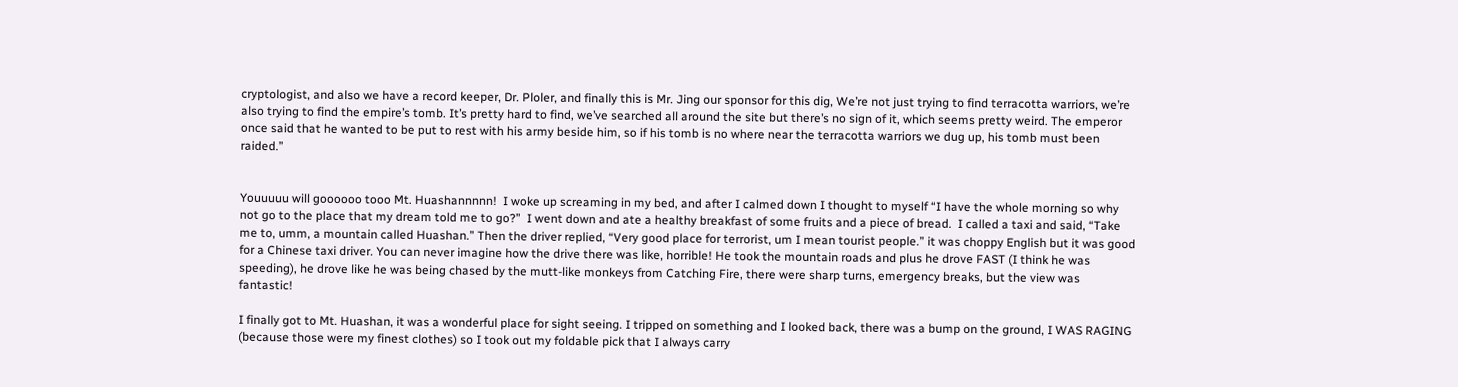cryptologist, and also we have a record keeper, Dr. Ploler, and finally this is Mr. Jing our sponsor for this dig, We’re not just trying to find terracotta warriors, we’re also trying to find the empire’s tomb. It’s pretty hard to find, we’ve searched all around the site but there’s no sign of it, which seems pretty weird. The emperor once said that he wanted to be put to rest with his army beside him, so if his tomb is no where near the terracotta warriors we dug up, his tomb must been raided.”


Youuuuu will goooooo tooo Mt. Huashannnnn!  I woke up screaming in my bed, and after I calmed down I thought to myself “I have the whole morning so why not go to the place that my dream told me to go?”  I went down and ate a healthy breakfast of some fruits and a piece of bread.  I called a taxi and said, “Take me to, umm, a mountain called Huashan.” Then the driver replied, “Very good place for terrorist, um I mean tourist people.” it was choppy English but it was good for a Chinese taxi driver. You can never imagine how the drive there was like, horrible! He took the mountain roads and plus he drove FAST (I think he was speeding), he drove like he was being chased by the mutt-like monkeys from Catching Fire, there were sharp turns, emergency breaks, but the view was fantastic!

I finally got to Mt. Huashan, it was a wonderful place for sight seeing. I tripped on something and I looked back, there was a bump on the ground, I WAS RAGING (because those were my finest clothes) so I took out my foldable pick that I always carry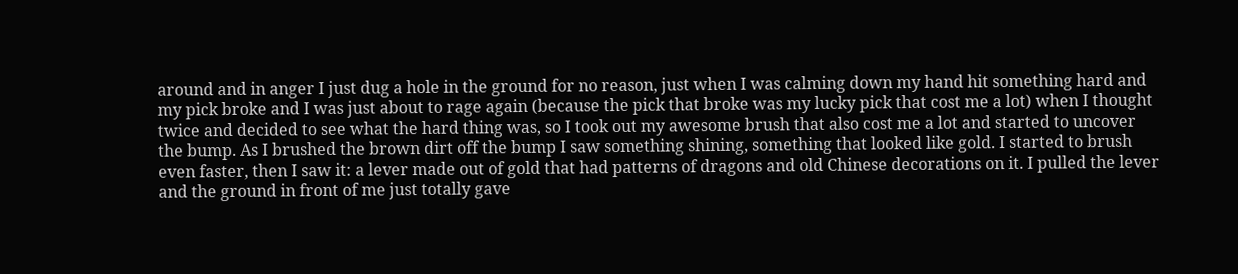around and in anger I just dug a hole in the ground for no reason, just when I was calming down my hand hit something hard and my pick broke and I was just about to rage again (because the pick that broke was my lucky pick that cost me a lot) when I thought twice and decided to see what the hard thing was, so I took out my awesome brush that also cost me a lot and started to uncover the bump. As I brushed the brown dirt off the bump I saw something shining, something that looked like gold. I started to brush even faster, then I saw it: a lever made out of gold that had patterns of dragons and old Chinese decorations on it. I pulled the lever and the ground in front of me just totally gave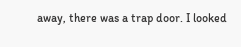away, there was a trap door. I looked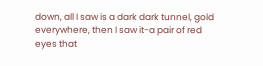down, all I saw is a dark dark tunnel, gold everywhere, then I saw it-a pair of red eyes that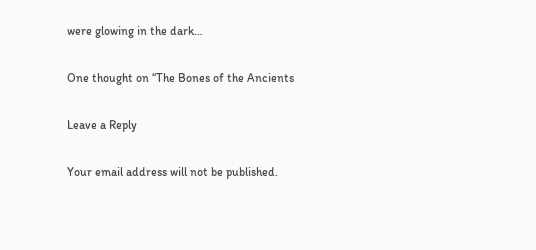were glowing in the dark…

One thought on “The Bones of the Ancients

Leave a Reply

Your email address will not be published.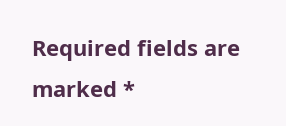Required fields are marked *